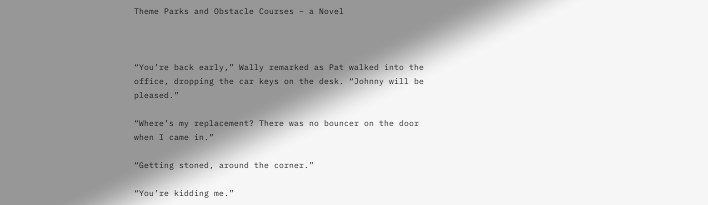Theme Parks and Obstacle Courses – a Novel



“You’re back early,” Wally remarked as Pat walked into the office, dropping the car keys on the desk. “Johnny will be pleased.”

“Where’s my replacement? There was no bouncer on the door when I came in.”

“Getting stoned, around the corner.”

“You’re kidding me.”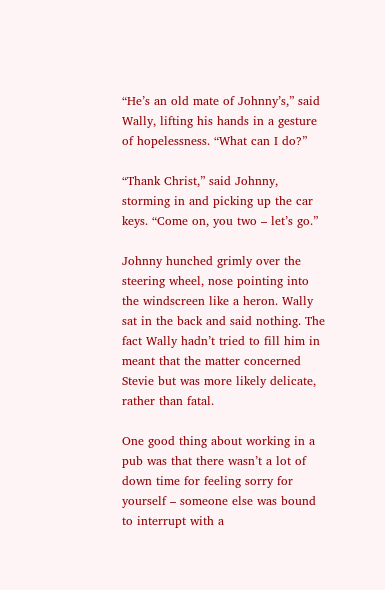“He’s an old mate of Johnny’s,” said Wally, lifting his hands in a gesture of hopelessness. “What can I do?”

“Thank Christ,” said Johnny, storming in and picking up the car keys. “Come on, you two – let’s go.”

Johnny hunched grimly over the steering wheel, nose pointing into the windscreen like a heron. Wally sat in the back and said nothing. The fact Wally hadn’t tried to fill him in meant that the matter concerned Stevie but was more likely delicate, rather than fatal.

One good thing about working in a pub was that there wasn’t a lot of down time for feeling sorry for yourself – someone else was bound to interrupt with a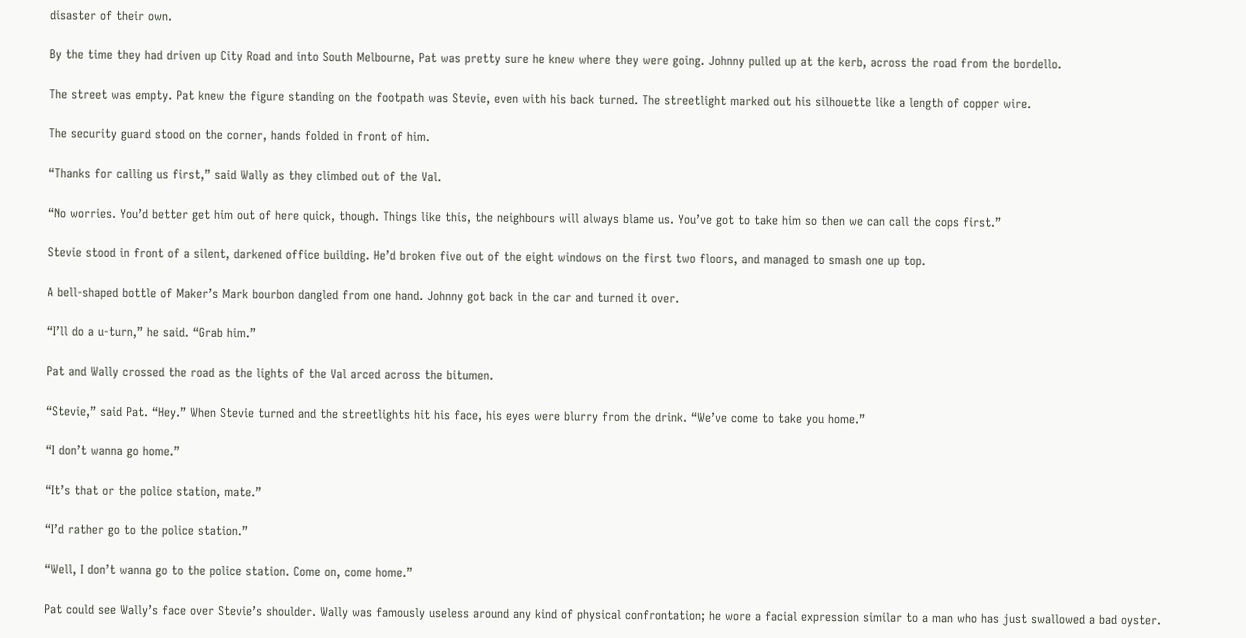disaster of their own.

By the time they had driven up City Road and into South Melbourne, Pat was pretty sure he knew where they were going. Johnny pulled up at the kerb, across the road from the bordello.

The street was empty. Pat knew the figure standing on the footpath was Stevie, even with his back turned. The streetlight marked out his silhouette like a length of copper wire.

The security guard stood on the corner, hands folded in front of him.

“Thanks for calling us first,” said Wally as they climbed out of the Val.

“No worries. You’d better get him out of here quick, though. Things like this, the neighbours will always blame us. You’ve got to take him so then we can call the cops first.”

Stevie stood in front of a silent, darkened office building. He’d broken five out of the eight windows on the first two floors, and managed to smash one up top.

A bell-shaped bottle of Maker’s Mark bourbon dangled from one hand. Johnny got back in the car and turned it over.

“I’ll do a u-turn,” he said. “Grab him.”

Pat and Wally crossed the road as the lights of the Val arced across the bitumen.

“Stevie,” said Pat. “Hey.” When Stevie turned and the streetlights hit his face, his eyes were blurry from the drink. “We’ve come to take you home.”

“I don’t wanna go home.”

“It’s that or the police station, mate.”

“I’d rather go to the police station.”

“Well, I don’t wanna go to the police station. Come on, come home.”

Pat could see Wally’s face over Stevie’s shoulder. Wally was famously useless around any kind of physical confrontation; he wore a facial expression similar to a man who has just swallowed a bad oyster.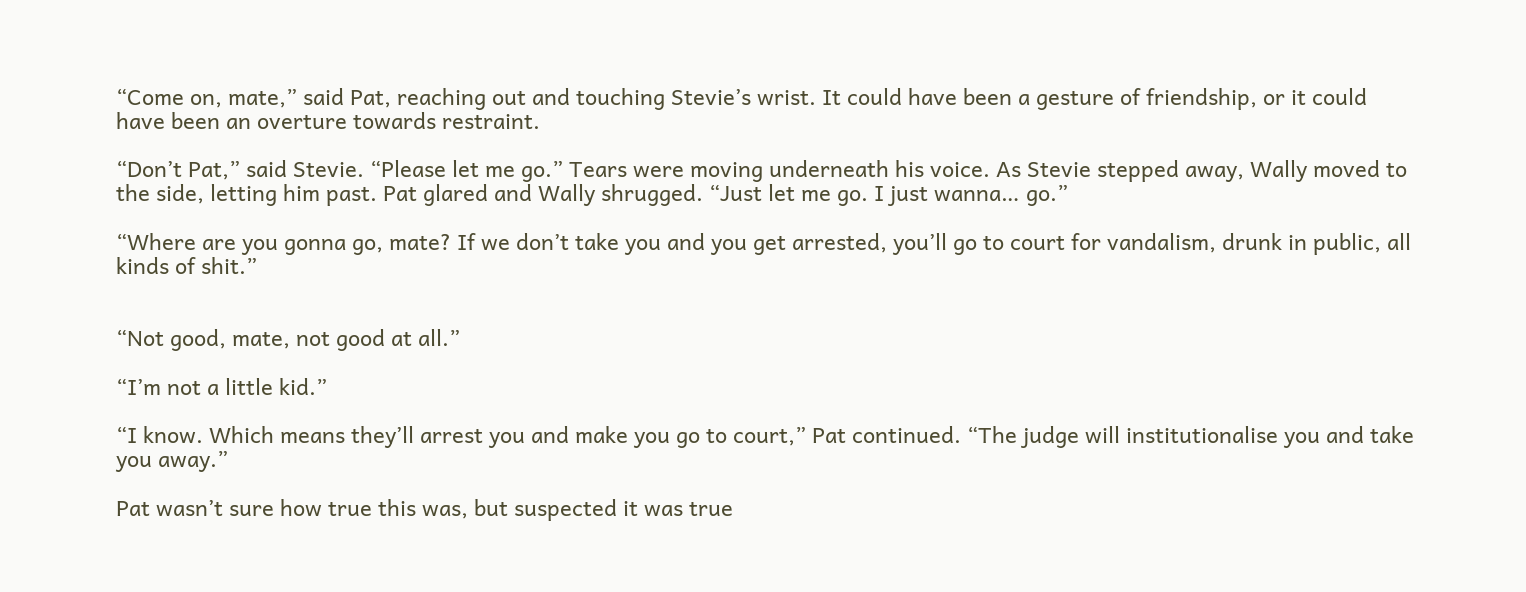“Come on, mate,” said Pat, reaching out and touching Stevie’s wrist. It could have been a gesture of friendship, or it could have been an overture towards restraint.

“Don’t Pat,” said Stevie. “Please let me go.” Tears were moving underneath his voice. As Stevie stepped away, Wally moved to the side, letting him past. Pat glared and Wally shrugged. “Just let me go. I just wanna… go.”

“Where are you gonna go, mate? If we don’t take you and you get arrested, you’ll go to court for vandalism, drunk in public, all kinds of shit.”


“Not good, mate, not good at all.”

“I’m not a little kid.”

“I know. Which means they’ll arrest you and make you go to court,” Pat continued. “The judge will institutionalise you and take you away.”

Pat wasn’t sure how true this was, but suspected it was true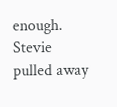enough. Stevie pulled away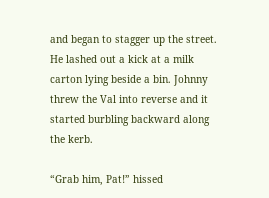and began to stagger up the street. He lashed out a kick at a milk carton lying beside a bin. Johnny threw the Val into reverse and it started burbling backward along the kerb.

“Grab him, Pat!” hissed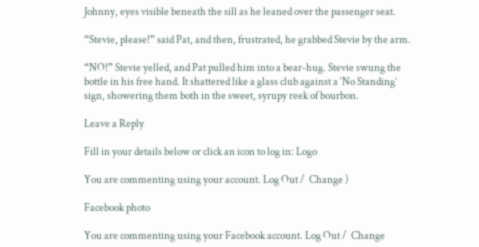Johnny, eyes visible beneath the sill as he leaned over the passenger seat.

“Stevie, please!” said Pat, and then, frustrated, he grabbed Stevie by the arm.

“NO!” Stevie yelled, and Pat pulled him into a bear-hug. Stevie swung the bottle in his free hand. It shattered like a glass club against a ‘No Standing’ sign, showering them both in the sweet, syrupy reek of bourbon.

Leave a Reply

Fill in your details below or click an icon to log in: Logo

You are commenting using your account. Log Out /  Change )

Facebook photo

You are commenting using your Facebook account. Log Out /  Change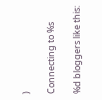)

Connecting to %s

%d bloggers like this: